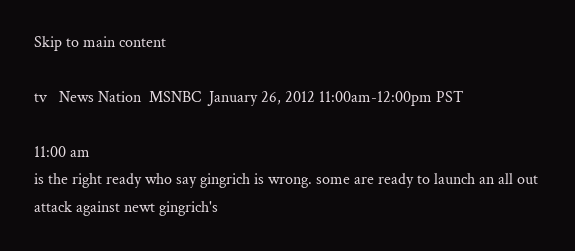Skip to main content

tv   News Nation  MSNBC  January 26, 2012 11:00am-12:00pm PST

11:00 am
is the right ready who say gingrich is wrong. some are ready to launch an all out attack against newt gingrich's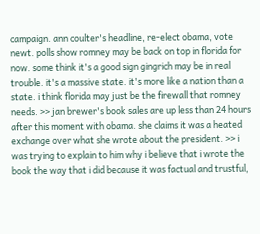campaign. ann coulter's headline, re-elect obama, vote newt. polls show romney may be back on top in florida for now. some think it's a good sign gingrich may be in real trouble. it's a massive state. it's more like a nation than a state. i think florida may just be the firewall that romney needs. >> jan brewer's book sales are up less than 24 hours after this moment with obama. she claims it was a heated exchange over what she wrote about the president. >> i was trying to explain to him why i believe that i wrote the book the way that i did because it was factual and trustful,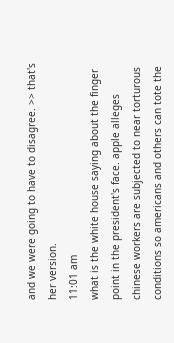and we were going to have to disagree. >> that's her version.
11:01 am
what is the white house saying about the finger point in the president's face. apple alleges chinese workers are subjected to near torturous conditions so americans and others can tote the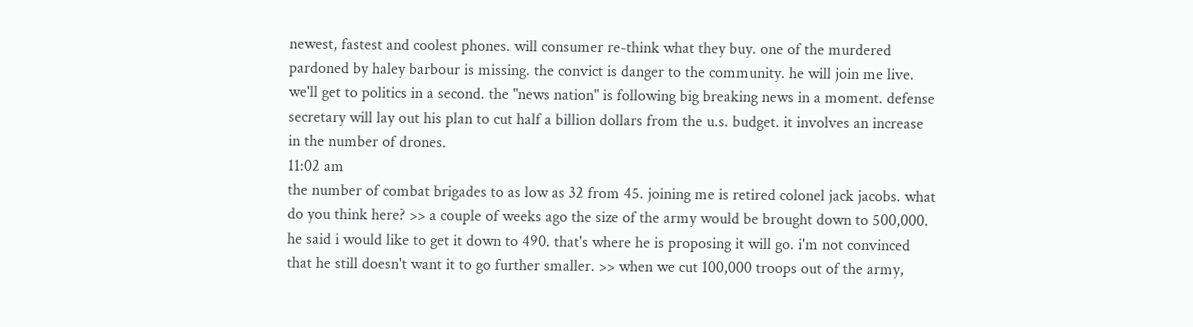newest, fastest and coolest phones. will consumer re-think what they buy. one of the murdered pardoned by haley barbour is missing. the convict is danger to the community. he will join me live. we'll get to politics in a second. the "news nation" is following big breaking news in a moment. defense secretary will lay out his plan to cut half a billion dollars from the u.s. budget. it involves an increase in the number of drones.
11:02 am
the number of combat brigades to as low as 32 from 45. joining me is retired colonel jack jacobs. what do you think here? >> a couple of weeks ago the size of the army would be brought down to 500,000. he said i would like to get it down to 490. that's where he is proposing it will go. i'm not convinced that he still doesn't want it to go further smaller. >> when we cut 100,000 troops out of the army,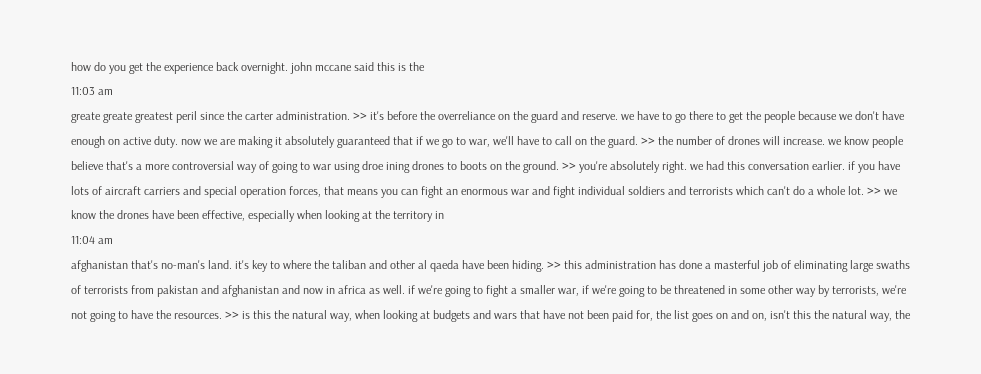how do you get the experience back overnight. john mccane said this is the
11:03 am
greate greate greatest peril since the carter administration. >> it's before the overreliance on the guard and reserve. we have to go there to get the people because we don't have enough on active duty. now we are making it absolutely guaranteed that if we go to war, we'll have to call on the guard. >> the number of drones will increase. we know people believe that's a more controversial way of going to war using droe ining drones to boots on the ground. >> you're absolutely right. we had this conversation earlier. if you have lots of aircraft carriers and special operation forces, that means you can fight an enormous war and fight individual soldiers and terrorists which can't do a whole lot. >> we know the drones have been effective, especially when looking at the territory in
11:04 am
afghanistan that's no-man's land. it's key to where the taliban and other al qaeda have been hiding. >> this administration has done a masterful job of eliminating large swaths of terrorists from pakistan and afghanistan and now in africa as well. if we're going to fight a smaller war, if we're going to be threatened in some other way by terrorists, we're not going to have the resources. >> is this the natural way, when looking at budgets and wars that have not been paid for, the list goes on and on, isn't this the natural way, the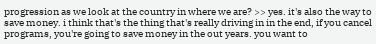progression as we look at the country in where we are? >> yes. it's also the way to save money. i think that's the thing that's really driving in in the end, if you cancel programs, you're going to save money in the out years. you want to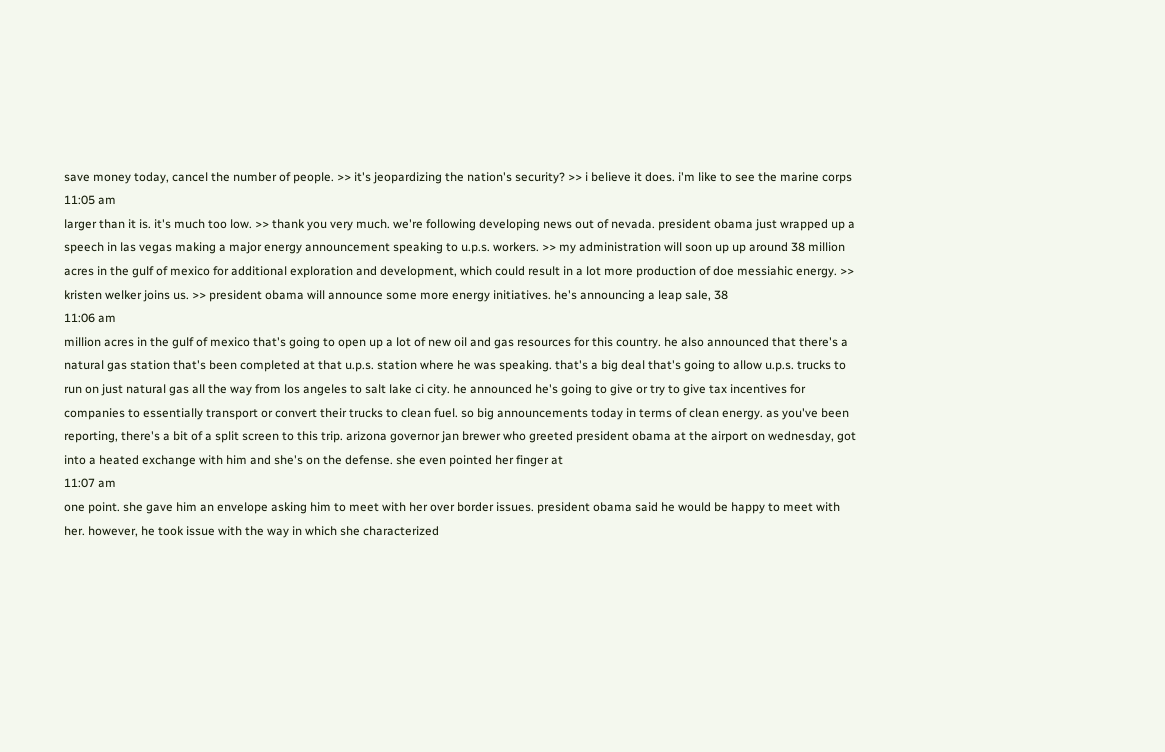save money today, cancel the number of people. >> it's jeopardizing the nation's security? >> i believe it does. i'm like to see the marine corps
11:05 am
larger than it is. it's much too low. >> thank you very much. we're following developing news out of nevada. president obama just wrapped up a speech in las vegas making a major energy announcement speaking to u.p.s. workers. >> my administration will soon up up around 38 million acres in the gulf of mexico for additional exploration and development, which could result in a lot more production of doe messiahic energy. >> kristen welker joins us. >> president obama will announce some more energy initiatives. he's announcing a leap sale, 38
11:06 am
million acres in the gulf of mexico that's going to open up a lot of new oil and gas resources for this country. he also announced that there's a natural gas station that's been completed at that u.p.s. station where he was speaking. that's a big deal that's going to allow u.p.s. trucks to run on just natural gas all the way from los angeles to salt lake ci city. he announced he's going to give or try to give tax incentives for companies to essentially transport or convert their trucks to clean fuel. so big announcements today in terms of clean energy. as you've been reporting, there's a bit of a split screen to this trip. arizona governor jan brewer who greeted president obama at the airport on wednesday, got into a heated exchange with him and she's on the defense. she even pointed her finger at
11:07 am
one point. she gave him an envelope asking him to meet with her over border issues. president obama said he would be happy to meet with her. however, he took issue with the way in which she characterized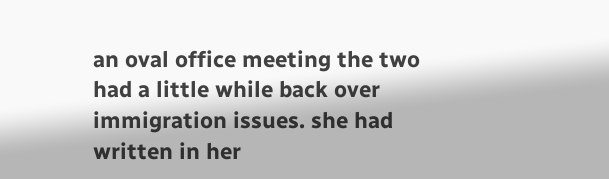an oval office meeting the two had a little while back over immigration issues. she had written in her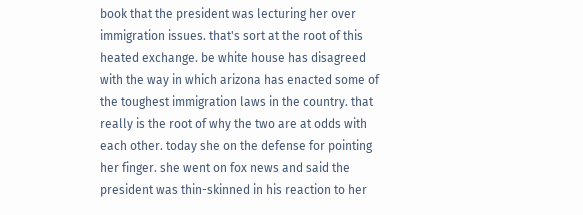book that the president was lecturing her over immigration issues. that's sort at the root of this heated exchange. be white house has disagreed with the way in which arizona has enacted some of the toughest immigration laws in the country. that really is the root of why the two are at odds with each other. today she on the defense for pointing her finger. she went on fox news and said the president was thin-skinned in his reaction to her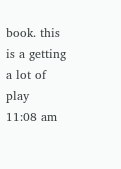book. this is a getting a lot of play
11:08 am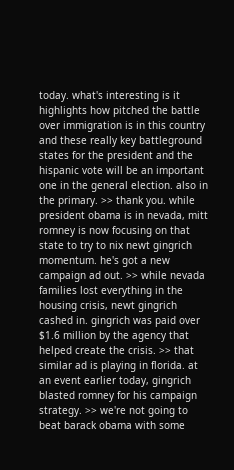today. what's interesting is it highlights how pitched the battle over immigration is in this country and these really key battleground states for the president and the hispanic vote will be an important one in the general election. also in the primary. >> thank you. while president obama is in nevada, mitt romney is now focusing on that state to try to nix newt gingrich momentum. he's got a new campaign ad out. >> while nevada families lost everything in the housing crisis, newt gingrich cashed in. gingrich was paid over $1.6 million by the agency that helped create the crisis. >> that similar ad is playing in florida. at an event earlier today, gingrich blasted romney for his campaign strategy. >> we're not going to beat barack obama with some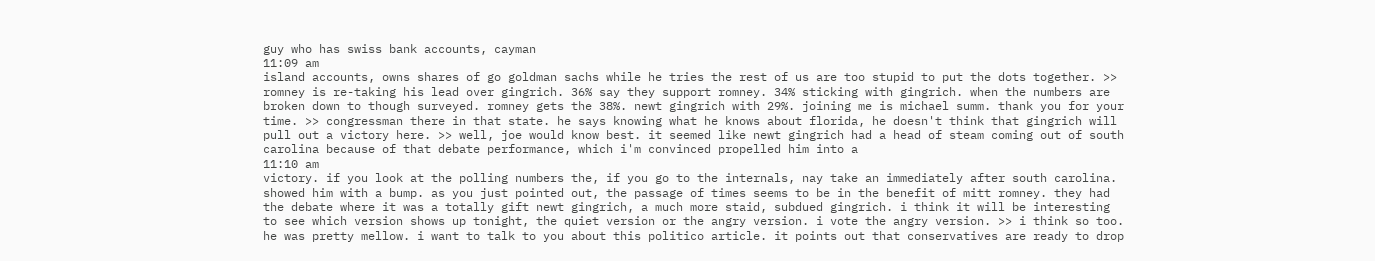guy who has swiss bank accounts, cayman
11:09 am
island accounts, owns shares of go goldman sachs while he tries the rest of us are too stupid to put the dots together. >> romney is re-taking his lead over gingrich. 36% say they support romney. 34% sticking with gingrich. when the numbers are broken down to though surveyed. romney gets the 38%. newt gingrich with 29%. joining me is michael summ. thank you for your time. >> congressman there in that state. he says knowing what he knows about florida, he doesn't think that gingrich will pull out a victory here. >> well, joe would know best. it seemed like newt gingrich had a head of steam coming out of south carolina because of that debate performance, which i'm convinced propelled him into a
11:10 am
victory. if you look at the polling numbers the, if you go to the internals, nay take an immediately after south carolina. showed him with a bump. as you just pointed out, the passage of times seems to be in the benefit of mitt romney. they had the debate where it was a totally gift newt gingrich, a much more staid, subdued gingrich. i think it will be interesting to see which version shows up tonight, the quiet version or the angry version. i vote the angry version. >> i think so too. he was pretty mellow. i want to talk to you about this politico article. it points out that conservatives are ready to drop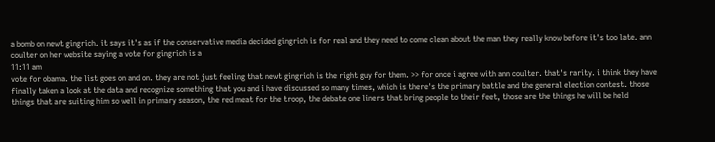a bomb on newt gingrich. it says it's as if the conservative media decided gingrich is for real and they need to come clean about the man they really know before it's too late. ann coulter on her website saying a vote for gingrich is a
11:11 am
vote for obama. the list goes on and on. they are not just feeling that newt gingrich is the right guy for them. >> for once i agree with ann coulter. that's rarity. i think they have finally taken a look at the data and recognize something that you and i have discussed so many times, which is there's the primary battle and the general election contest. those things that are suiting him so well in primary season, the red meat for the troop, the debate one liners that bring people to their feet, those are the things he will be held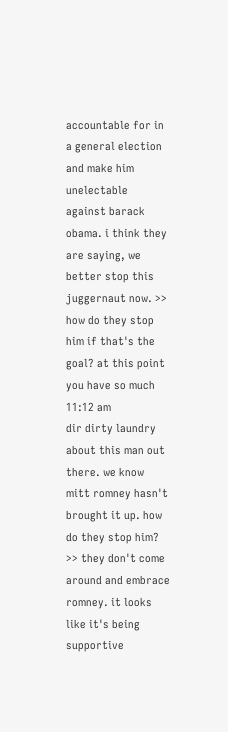accountable for in a general election and make him unelectable against barack obama. i think they are saying, we better stop this juggernaut now. >> how do they stop him if that's the goal? at this point you have so much
11:12 am
dir dirty laundry about this man out there. we know mitt romney hasn't brought it up. how do they stop him? >> they don't come around and embrace romney. it looks like it's being supportive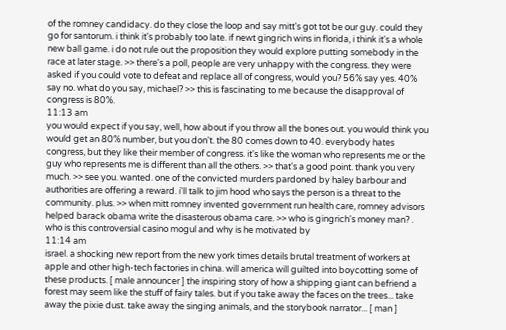of the romney candidacy. do they close the loop and say mitt's got tot be our guy. could they go for santorum. i think it's probably too late. if newt gingrich wins in florida, i think it's a whole new ball game. i do not rule out the proposition they would explore putting somebody in the race at later stage. >> there's a poll, people are very unhappy with the congress. they were asked if you could vote to defeat and replace all of congress, would you? 56% say yes. 40% say no. what do you say, michael? >> this is fascinating to me because the disapproval of congress is 80%.
11:13 am
you would expect if you say, well, how about if you throw all the bones out. you would think you would get an 80% number, but you don't. the 80 comes down to 40. everybody hates congress, but they like their member of congress. it's like the woman who represents me or the guy who represents me is different than all the others. >> that's a good point. thank you very much. >> see you. wanted. one of the convicted murders pardoned by haley barbour and authorities are offering a reward. i'll talk to jim hood who says the person is a threat to the community. plus. >> when mitt romney invented government run health care, romney advisors helped barack obama write the disasterous obama care. >> who is gingrich's money man? . who is this controversial casino mogul and why is he motivated by
11:14 am
israel. a shocking new report from the new york times details brutal treatment of workers at apple and other high-tech factories in china. will america will guilted into boycotting some of these products. [ male announcer ] the inspiring story of how a shipping giant can befriend a forest may seem like the stuff of fairy tales. but if you take away the faces on the trees... take away the pixie dust. take away the singing animals, and the storybook narrator... [ man ]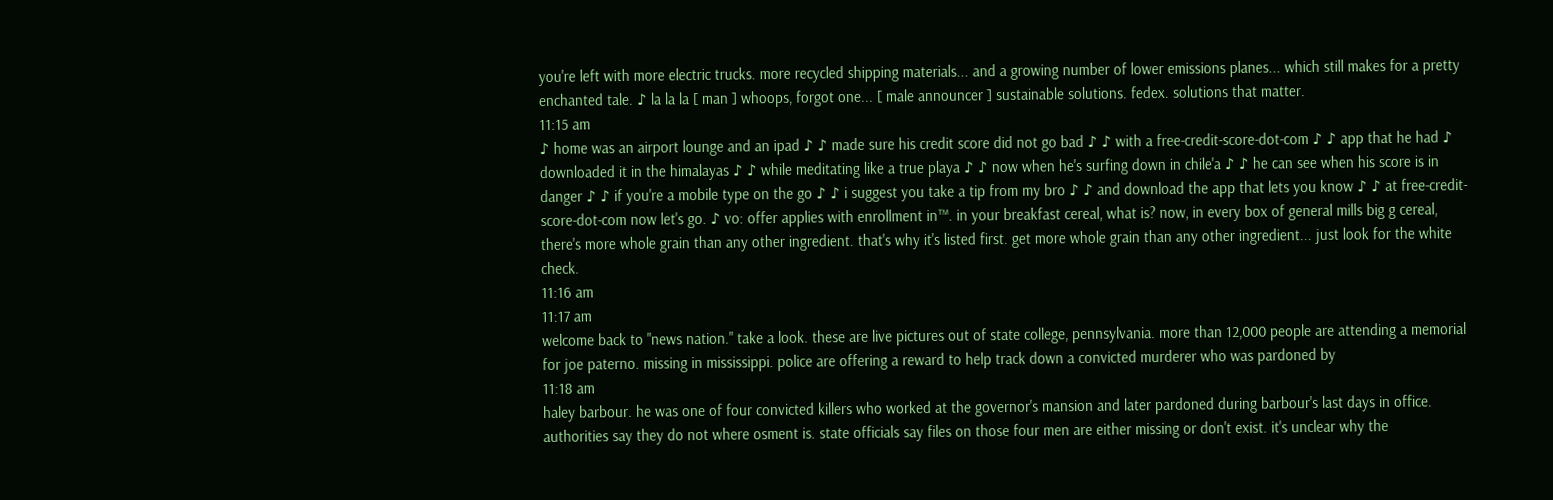you're left with more electric trucks. more recycled shipping materials... and a growing number of lower emissions planes... which still makes for a pretty enchanted tale. ♪ la la la [ man ] whoops, forgot one... [ male announcer ] sustainable solutions. fedex. solutions that matter.
11:15 am
♪ home was an airport lounge and an ipad ♪ ♪ made sure his credit score did not go bad ♪ ♪ with a free-credit-score-dot-com ♪ ♪ app that he had ♪ downloaded it in the himalayas ♪ ♪ while meditating like a true playa ♪ ♪ now when he's surfing down in chile'a ♪ ♪ he can see when his score is in danger ♪ ♪ if you're a mobile type on the go ♪ ♪ i suggest you take a tip from my bro ♪ ♪ and download the app that lets you know ♪ ♪ at free-credit-score-dot-com now let's go. ♪ vo: offer applies with enrollment in™. in your breakfast cereal, what is? now, in every box of general mills big g cereal, there's more whole grain than any other ingredient. that's why it's listed first. get more whole grain than any other ingredient... just look for the white check.
11:16 am
11:17 am
welcome back to "news nation." take a look. these are live pictures out of state college, pennsylvania. more than 12,000 people are attending a memorial for joe paterno. missing in mississippi. police are offering a reward to help track down a convicted murderer who was pardoned by
11:18 am
haley barbour. he was one of four convicted killers who worked at the governor's mansion and later pardoned during barbour's last days in office. authorities say they do not where osment is. state officials say files on those four men are either missing or don't exist. it's unclear why the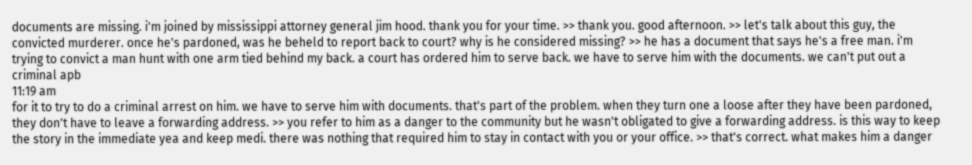documents are missing. i'm joined by mississippi attorney general jim hood. thank you for your time. >> thank you. good afternoon. >> let's talk about this guy, the convicted murderer. once he's pardoned, was he beheld to report back to court? why is he considered missing? >> he has a document that says he's a free man. i'm trying to convict a man hunt with one arm tied behind my back. a court has ordered him to serve back. we have to serve him with the documents. we can't put out a criminal apb
11:19 am
for it to try to do a criminal arrest on him. we have to serve him with documents. that's part of the problem. when they turn one a loose after they have been pardoned, they don't have to leave a forwarding address. >> you refer to him as a danger to the community but he wasn't obligated to give a forwarding address. is this way to keep the story in the immediate yea and keep medi. there was nothing that required him to stay in contact with you or your office. >> that's correct. what makes him a danger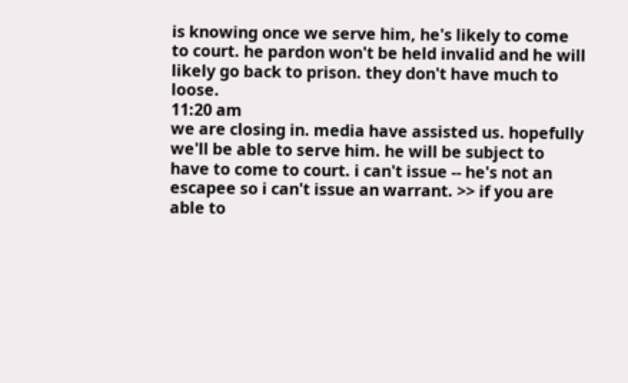is knowing once we serve him, he's likely to come to court. he pardon won't be held invalid and he will likely go back to prison. they don't have much to loose.
11:20 am
we are closing in. media have assisted us. hopefully we'll be able to serve him. he will be subject to have to come to court. i can't issue -- he's not an escapee so i can't issue an warrant. >> if you are able to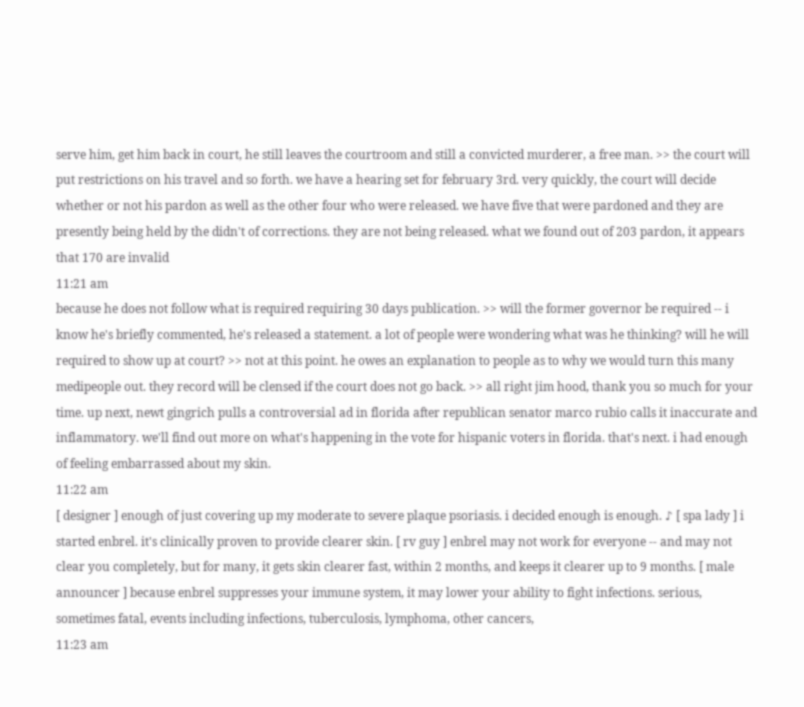serve him, get him back in court, he still leaves the courtroom and still a convicted murderer, a free man. >> the court will put restrictions on his travel and so forth. we have a hearing set for february 3rd. very quickly, the court will decide whether or not his pardon as well as the other four who were released. we have five that were pardoned and they are presently being held by the didn't of corrections. they are not being released. what we found out of 203 pardon, it appears that 170 are invalid
11:21 am
because he does not follow what is required requiring 30 days publication. >> will the former governor be required -- i know he's briefly commented, he's released a statement. a lot of people were wondering what was he thinking? will he will required to show up at court? >> not at this point. he owes an explanation to people as to why we would turn this many medipeople out. they record will be clensed if the court does not go back. >> all right jim hood, thank you so much for your time. up next, newt gingrich pulls a controversial ad in florida after republican senator marco rubio calls it inaccurate and inflammatory. we'll find out more on what's happening in the vote for hispanic voters in florida. that's next. i had enough of feeling embarrassed about my skin.
11:22 am
[ designer ] enough of just covering up my moderate to severe plaque psoriasis. i decided enough is enough. ♪ [ spa lady ] i started enbrel. it's clinically proven to provide clearer skin. [ rv guy ] enbrel may not work for everyone -- and may not clear you completely, but for many, it gets skin clearer fast, within 2 months, and keeps it clearer up to 9 months. [ male announcer ] because enbrel suppresses your immune system, it may lower your ability to fight infections. serious, sometimes fatal, events including infections, tuberculosis, lymphoma, other cancers,
11:23 am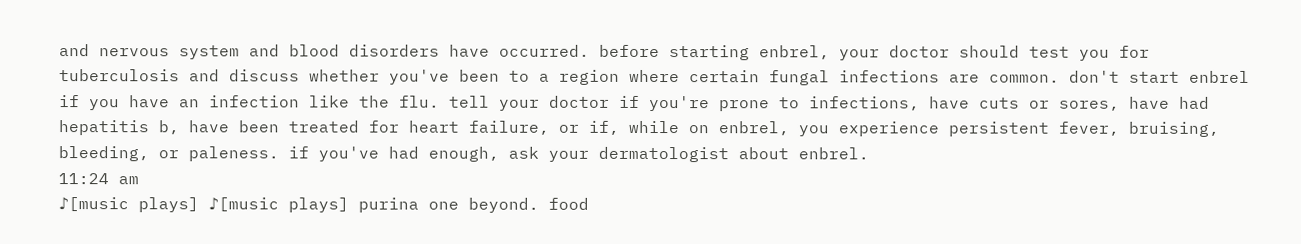and nervous system and blood disorders have occurred. before starting enbrel, your doctor should test you for tuberculosis and discuss whether you've been to a region where certain fungal infections are common. don't start enbrel if you have an infection like the flu. tell your doctor if you're prone to infections, have cuts or sores, have had hepatitis b, have been treated for heart failure, or if, while on enbrel, you experience persistent fever, bruising, bleeding, or paleness. if you've had enough, ask your dermatologist about enbrel.
11:24 am
♪[music plays] ♪[music plays] purina one beyond. food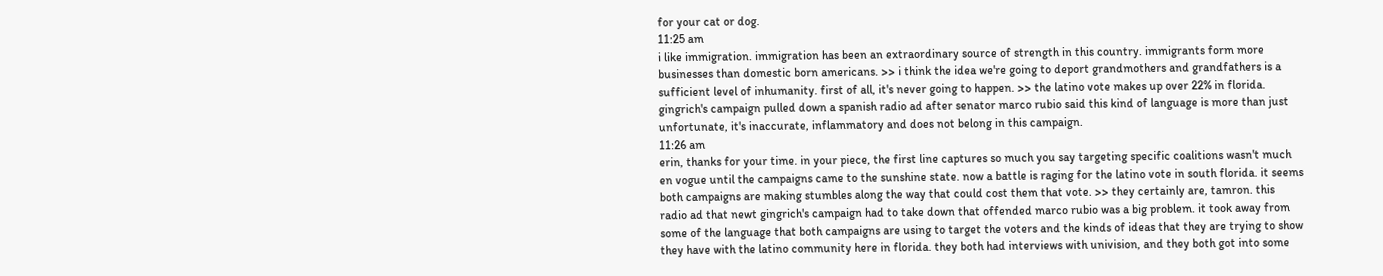for your cat or dog.
11:25 am
i like immigration. immigration has been an extraordinary source of strength in this country. immigrants form more businesses than domestic born americans. >> i think the idea we're going to deport grandmothers and grandfathers is a sufficient level of inhumanity. first of all, it's never going to happen. >> the latino vote makes up over 22% in florida. gingrich's campaign pulled down a spanish radio ad after senator marco rubio said this kind of language is more than just unfortunate, it's inaccurate, inflammatory and does not belong in this campaign.
11:26 am
erin, thanks for your time. in your piece, the first line captures so much you say targeting specific coalitions wasn't much en vogue until the campaigns came to the sunshine state. now a battle is raging for the latino vote in south florida. it seems both campaigns are making stumbles along the way that could cost them that vote. >> they certainly are, tamron. this radio ad that newt gingrich's campaign had to take down that offended marco rubio was a big problem. it took away from some of the language that both campaigns are using to target the voters and the kinds of ideas that they are trying to show they have with the latino community here in florida. they both had interviews with univision, and they both got into some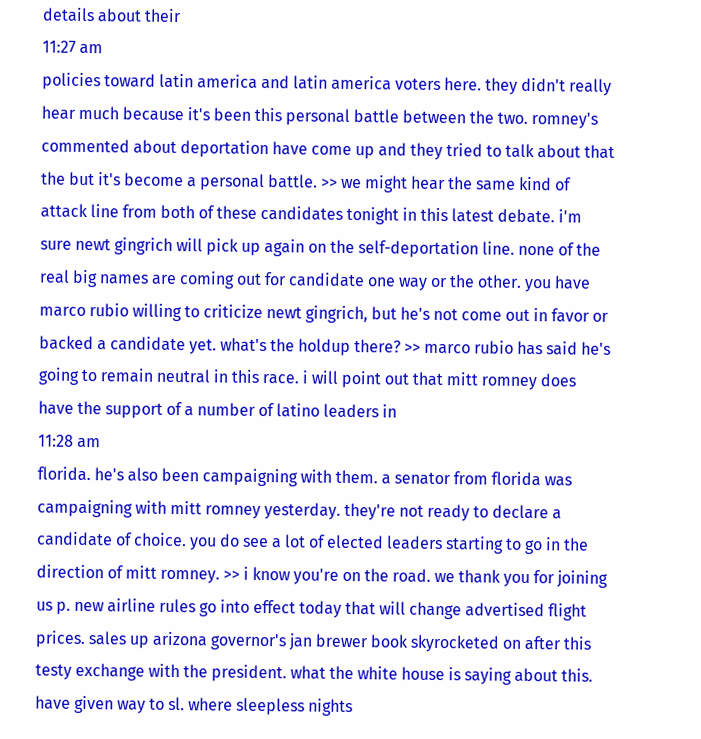details about their
11:27 am
policies toward latin america and latin america voters here. they didn't really hear much because it's been this personal battle between the two. romney's commented about deportation have come up and they tried to talk about that the but it's become a personal battle. >> we might hear the same kind of attack line from both of these candidates tonight in this latest debate. i'm sure newt gingrich will pick up again on the self-deportation line. none of the real big names are coming out for candidate one way or the other. you have marco rubio willing to criticize newt gingrich, but he's not come out in favor or backed a candidate yet. what's the holdup there? >> marco rubio has said he's going to remain neutral in this race. i will point out that mitt romney does have the support of a number of latino leaders in
11:28 am
florida. he's also been campaigning with them. a senator from florida was campaigning with mitt romney yesterday. they're not ready to declare a candidate of choice. you do see a lot of elected leaders starting to go in the direction of mitt romney. >> i know you're on the road. we thank you for joining us p. new airline rules go into effect today that will change advertised flight prices. sales up arizona governor's jan brewer book skyrocketed on after this testy exchange with the president. what the white house is saying about this. have given way to sl. where sleepless nights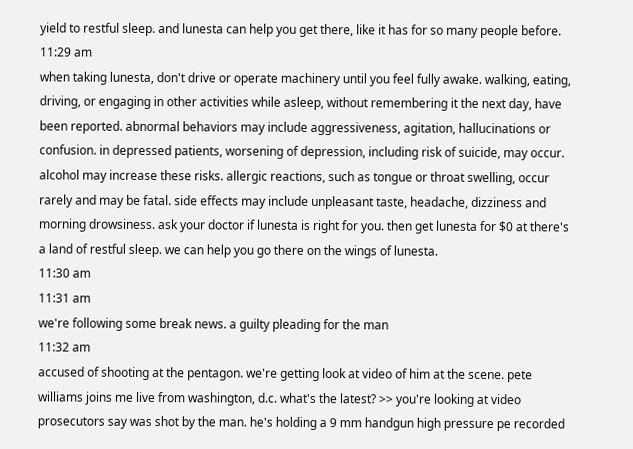yield to restful sleep. and lunesta can help you get there, like it has for so many people before.
11:29 am
when taking lunesta, don't drive or operate machinery until you feel fully awake. walking, eating, driving, or engaging in other activities while asleep, without remembering it the next day, have been reported. abnormal behaviors may include aggressiveness, agitation, hallucinations or confusion. in depressed patients, worsening of depression, including risk of suicide, may occur. alcohol may increase these risks. allergic reactions, such as tongue or throat swelling, occur rarely and may be fatal. side effects may include unpleasant taste, headache, dizziness and morning drowsiness. ask your doctor if lunesta is right for you. then get lunesta for $0 at there's a land of restful sleep. we can help you go there on the wings of lunesta.
11:30 am
11:31 am
we're following some break news. a guilty pleading for the man
11:32 am
accused of shooting at the pentagon. we're getting look at video of him at the scene. pete williams joins me live from washington, d.c. what's the latest? >> you're looking at video prosecutors say was shot by the man. he's holding a 9 mm handgun high pressure pe recorded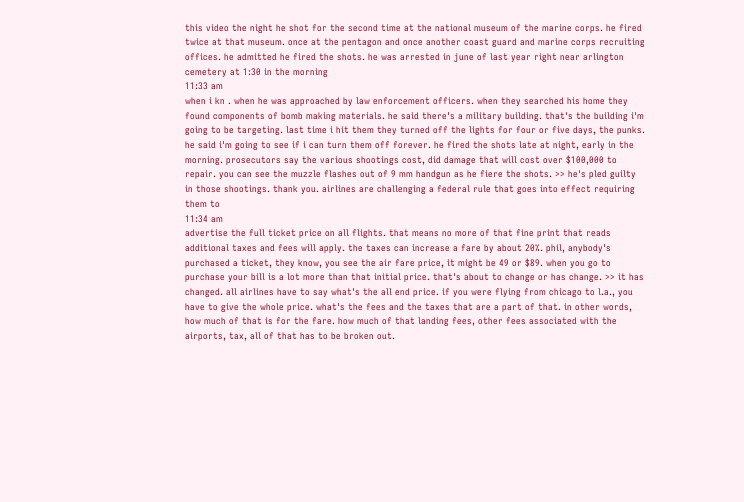this video the night he shot for the second time at the national museum of the marine corps. he fired twice at that museum. once at the pentagon and once another coast guard and marine corps recruiting offices. he admitted he fired the shots. he was arrested in june of last year right near arlington cemetery at 1:30 in the morning
11:33 am
when i kn . when he was approached by law enforcement officers. when they searched his home they found components of bomb making materials. he said there's a military building. that's the building i'm going to be targeting. last time i hit them they turned off the lights for four or five days, the punks. he said i'm going to see if i can turn them off forever. he fired the shots late at night, early in the morning. prosecutors say the various shootings cost, did damage that will cost over $100,000 to repair. you can see the muzzle flashes out of 9 mm handgun as he fiere the shots. >> he's pled guilty in those shootings. thank you. airlines are challenging a federal rule that goes into effect requiring them to
11:34 am
advertise the full ticket price on all flights. that means no more of that fine print that reads additional taxes and fees will apply. the taxes can increase a fare by about 20%. phil, anybody's purchased a ticket, they know, you see the air fare price, it might be 49 or $89. when you go to purchase your bill is a lot more than that initial price. that's about to change or has change. >> it has changed. all airlines have to say what's the all end price. if you were flying from chicago to l.a., you have to give the whole price. what's the fees and the taxes that are a part of that. in other words, how much of that is for the fare. how much of that landing fees, other fees associated with the airports, tax, all of that has to be broken out.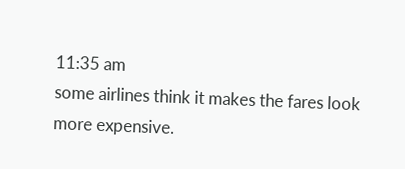11:35 am
some airlines think it makes the fares look more expensive.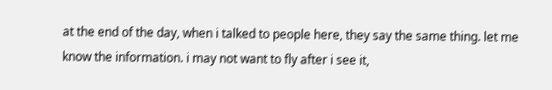at the end of the day, when i talked to people here, they say the same thing. let me know the information. i may not want to fly after i see it,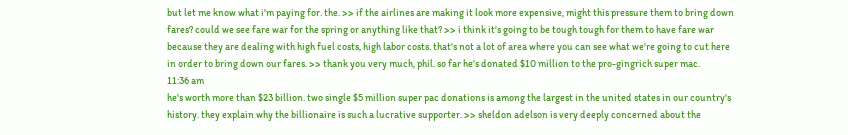but let me know what i'm paying for. the. >> if the airlines are making it look more expensive, might this pressure them to bring down fares? could we see fare war for the spring or anything like that? >> i think it's going to be tough tough for them to have fare war because they are dealing with high fuel costs, high labor costs. that's not a lot of area where you can see what we're going to cut here in order to bring down our fares. >> thank you very much, phil. so far he's donated $10 million to the pro-gingrich super mac.
11:36 am
he's worth more than $23 billion. two single $5 million super pac donations is among the largest in the united states in our country's history. they explain why the billionaire is such a lucrative supporter. >> sheldon adelson is very deeply concerned about the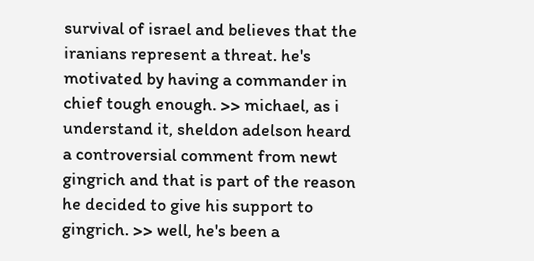survival of israel and believes that the iranians represent a threat. he's motivated by having a commander in chief tough enough. >> michael, as i understand it, sheldon adelson heard a controversial comment from newt gingrich and that is part of the reason he decided to give his support to gingrich. >> well, he's been a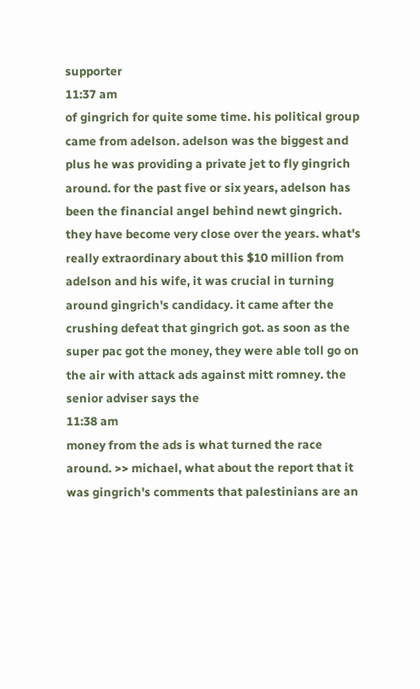supporter
11:37 am
of gingrich for quite some time. his political group came from adelson. adelson was the biggest and plus he was providing a private jet to fly gingrich around. for the past five or six years, adelson has been the financial angel behind newt gingrich. they have become very close over the years. what's really extraordinary about this $10 million from adelson and his wife, it was crucial in turning around gingrich's candidacy. it came after the crushing defeat that gingrich got. as soon as the super pac got the money, they were able toll go on the air with attack ads against mitt romney. the senior adviser says the
11:38 am
money from the ads is what turned the race around. >> michael, what about the report that it was gingrich's comments that palestinians are an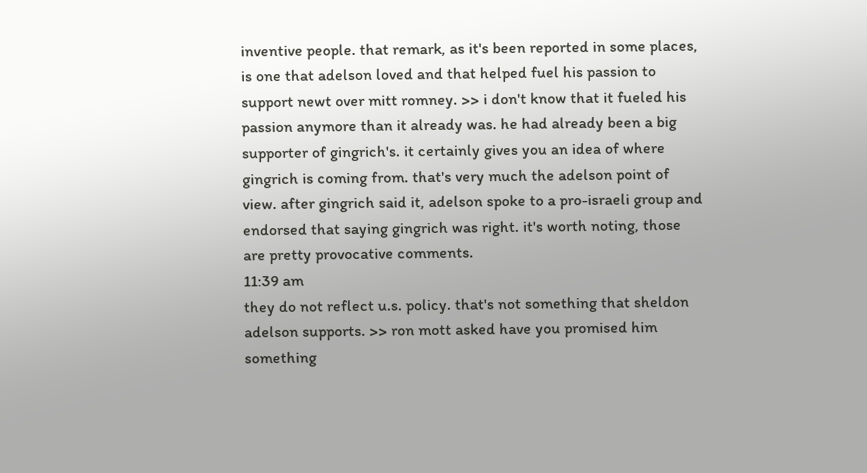inventive people. that remark, as it's been reported in some places, is one that adelson loved and that helped fuel his passion to support newt over mitt romney. >> i don't know that it fueled his passion anymore than it already was. he had already been a big supporter of gingrich's. it certainly gives you an idea of where gingrich is coming from. that's very much the adelson point of view. after gingrich said it, adelson spoke to a pro-israeli group and endorsed that saying gingrich was right. it's worth noting, those are pretty provocative comments.
11:39 am
they do not reflect u.s. policy. that's not something that sheldon adelson supports. >> ron mott asked have you promised him something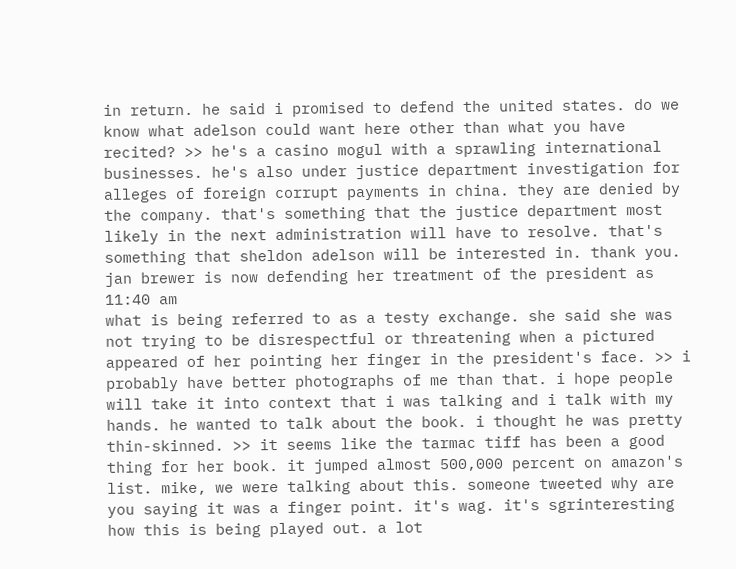in return. he said i promised to defend the united states. do we know what adelson could want here other than what you have recited? >> he's a casino mogul with a sprawling international businesses. he's also under justice department investigation for alleges of foreign corrupt payments in china. they are denied by the company. that's something that the justice department most likely in the next administration will have to resolve. that's something that sheldon adelson will be interested in. thank you. jan brewer is now defending her treatment of the president as
11:40 am
what is being referred to as a testy exchange. she said she was not trying to be disrespectful or threatening when a pictured appeared of her pointing her finger in the president's face. >> i probably have better photographs of me than that. i hope people will take it into context that i was talking and i talk with my hands. he wanted to talk about the book. i thought he was pretty thin-skinned. >> it seems like the tarmac tiff has been a good thing for her book. it jumped almost 500,000 percent on amazon's list. mike, we were talking about this. someone tweeted why are you saying it was a finger point. it's wag. it's sgrinteresting how this is being played out. a lot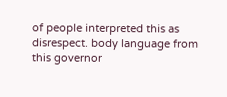of people interpreted this as disrespect. body language from this governor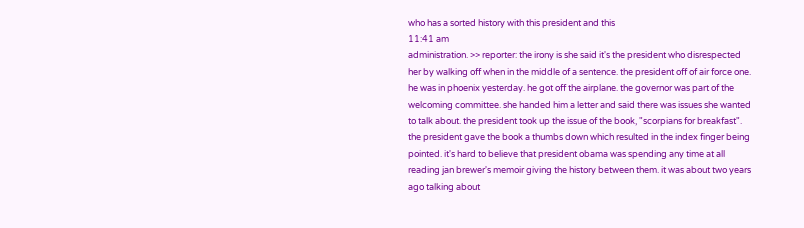who has a sorted history with this president and this
11:41 am
administration. >> reporter: the irony is she said it's the president who disrespected her by walking off when in the middle of a sentence. the president off of air force one. he was in phoenix yesterday. he got off the airplane. the governor was part of the welcoming committee. she handed him a letter and said there was issues she wanted to talk about. the president took up the issue of the book, "scorpians for breakfast". the president gave the book a thumbs down which resulted in the index finger being pointed. it's hard to believe that president obama was spending any time at all reading jan brewer's memoir giving the history between them. it was about two years ago talking about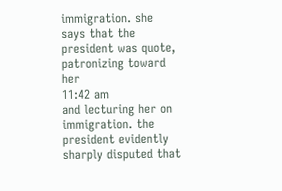immigration. she says that the president was quote, patronizing toward her
11:42 am
and lecturing her on immigration. the president evidently sharply disputed that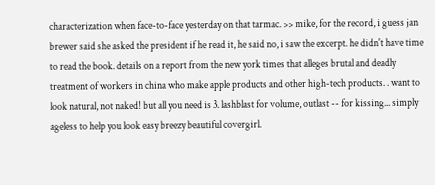characterization when face-to-face yesterday on that tarmac. >> mike, for the record, i guess jan brewer said she asked the president if he read it, he said no, i saw the excerpt. he didn't have time to read the book. details on a report from the new york times that alleges brutal and deadly treatment of workers in china who make apple products and other high-tech products. . want to look natural, not naked! but all you need is 3. lashblast for volume, outlast -- for kissing... simply ageless to help you look easy breezy beautiful covergirl.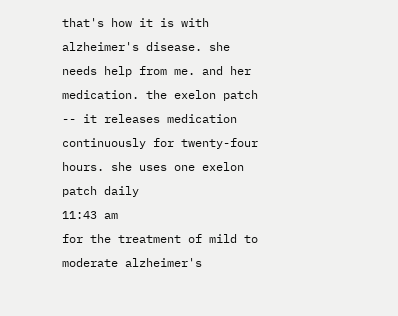that's how it is with alzheimer's disease. she needs help from me. and her medication. the exelon patch -- it releases medication continuously for twenty-four hours. she uses one exelon patch daily
11:43 am
for the treatment of mild to moderate alzheimer's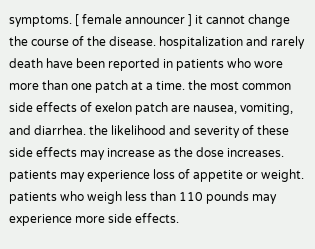symptoms. [ female announcer ] it cannot change the course of the disease. hospitalization and rarely death have been reported in patients who wore more than one patch at a time. the most common side effects of exelon patch are nausea, vomiting, and diarrhea. the likelihood and severity of these side effects may increase as the dose increases. patients may experience loss of appetite or weight. patients who weigh less than 110 pounds may experience more side effects.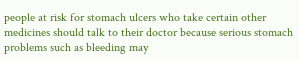people at risk for stomach ulcers who take certain other medicines should talk to their doctor because serious stomach problems such as bleeding may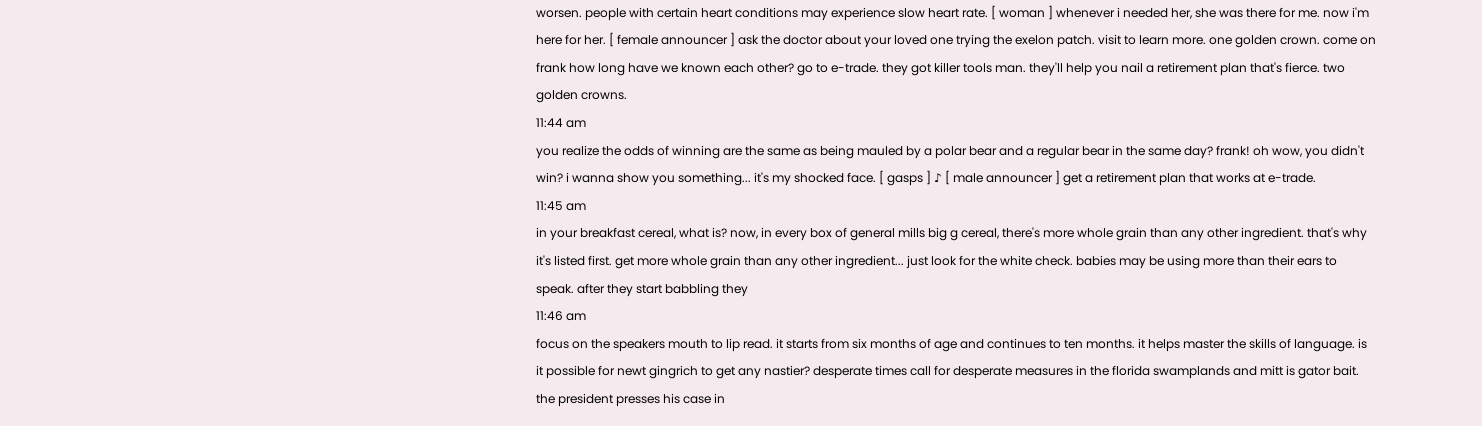worsen. people with certain heart conditions may experience slow heart rate. [ woman ] whenever i needed her, she was there for me. now i'm here for her. [ female announcer ] ask the doctor about your loved one trying the exelon patch. visit to learn more. one golden crown. come on frank how long have we known each other? go to e-trade. they got killer tools man. they'll help you nail a retirement plan that's fierce. two golden crowns.
11:44 am
you realize the odds of winning are the same as being mauled by a polar bear and a regular bear in the same day? frank! oh wow, you didn't win? i wanna show you something... it's my shocked face. [ gasps ] ♪ [ male announcer ] get a retirement plan that works at e-trade.
11:45 am
in your breakfast cereal, what is? now, in every box of general mills big g cereal, there's more whole grain than any other ingredient. that's why it's listed first. get more whole grain than any other ingredient... just look for the white check. babies may be using more than their ears to speak. after they start babbling they
11:46 am
focus on the speakers mouth to lip read. it starts from six months of age and continues to ten months. it helps master the skills of language. is it possible for newt gingrich to get any nastier? desperate times call for desperate measures in the florida swamplands and mitt is gator bait. the president presses his case in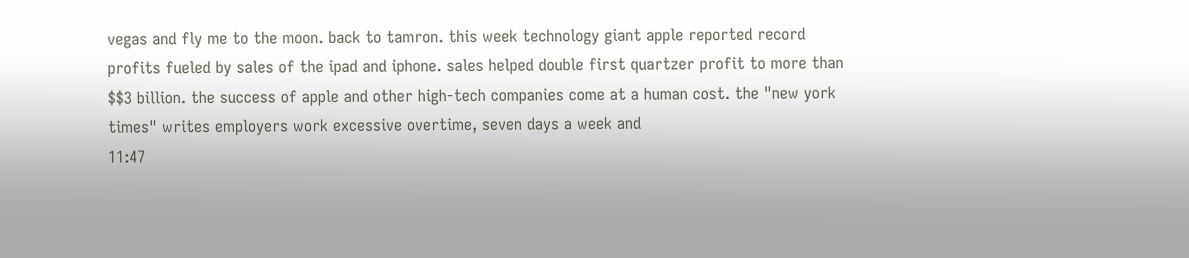vegas and fly me to the moon. back to tamron. this week technology giant apple reported record profits fueled by sales of the ipad and iphone. sales helped double first quartzer profit to more than $$3 billion. the success of apple and other high-tech companies come at a human cost. the "new york times" writes employers work excessive overtime, seven days a week and
11:47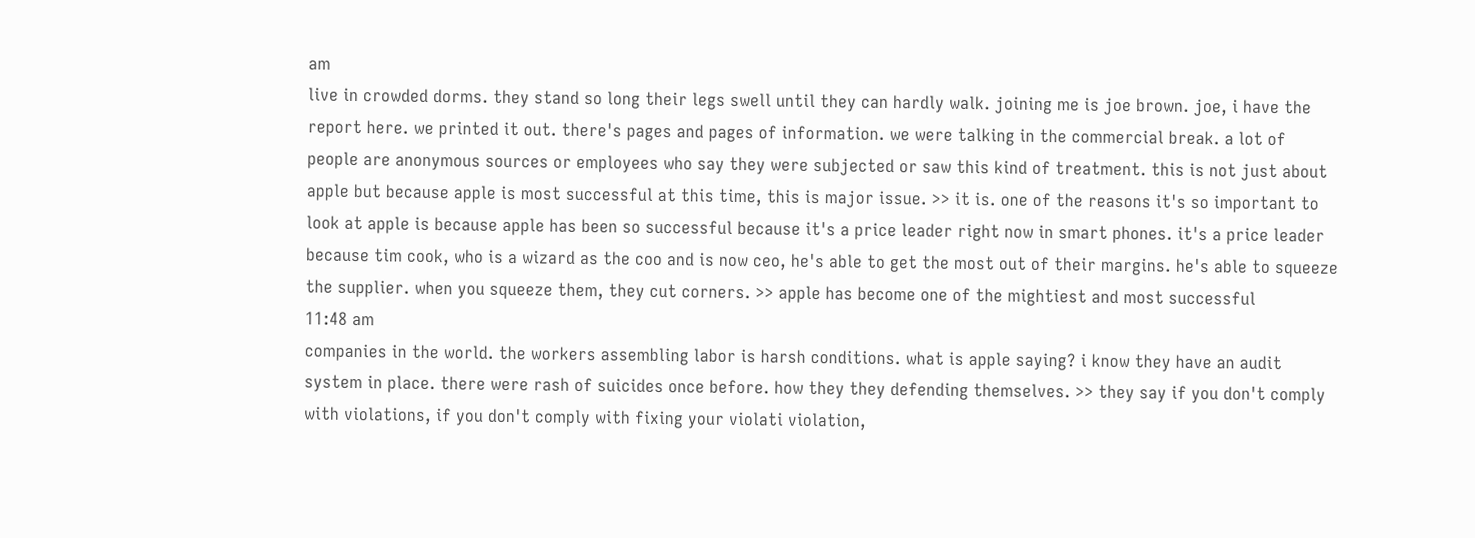am
live in crowded dorms. they stand so long their legs swell until they can hardly walk. joining me is joe brown. joe, i have the report here. we printed it out. there's pages and pages of information. we were talking in the commercial break. a lot of people are anonymous sources or employees who say they were subjected or saw this kind of treatment. this is not just about apple but because apple is most successful at this time, this is major issue. >> it is. one of the reasons it's so important to look at apple is because apple has been so successful because it's a price leader right now in smart phones. it's a price leader because tim cook, who is a wizard as the coo and is now ceo, he's able to get the most out of their margins. he's able to squeeze the supplier. when you squeeze them, they cut corners. >> apple has become one of the mightiest and most successful
11:48 am
companies in the world. the workers assembling labor is harsh conditions. what is apple saying? i know they have an audit system in place. there were rash of suicides once before. how they they defending themselves. >> they say if you don't comply with violations, if you don't comply with fixing your violati violation,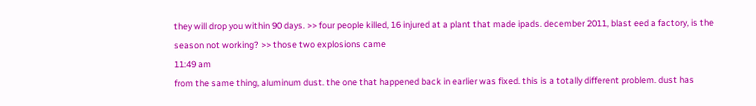they will drop you within 90 days. >> four people killed, 16 injured at a plant that made ipads. december 2011, blast eed a factory, is the season not working? >> those two explosions came
11:49 am
from the same thing, aluminum dust. the one that happened back in earlier was fixed. this is a totally different problem. dust has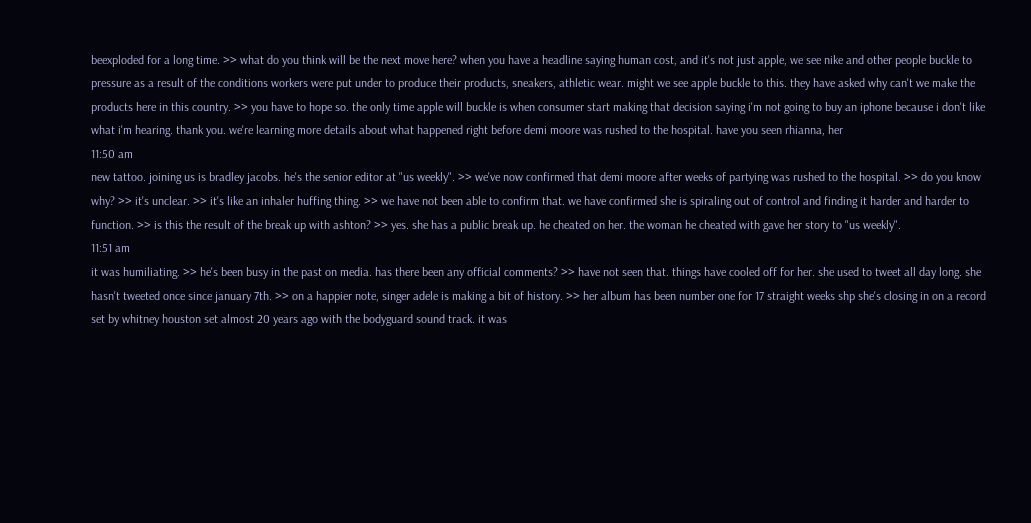beexploded for a long time. >> what do you think will be the next move here? when you have a headline saying human cost, and it's not just apple, we see nike and other people buckle to pressure as a result of the conditions workers were put under to produce their products, sneakers, athletic wear. might we see apple buckle to this. they have asked why can't we make the products here in this country. >> you have to hope so. the only time apple will buckle is when consumer start making that decision saying i'm not going to buy an iphone because i don't like what i'm hearing. thank you. we're learning more details about what happened right before demi moore was rushed to the hospital. have you seen rhianna, her
11:50 am
new tattoo. joining us is bradley jacobs. he's the senior editor at "us weekly". >> we've now confirmed that demi moore after weeks of partying was rushed to the hospital. >> do you know why? >> it's unclear. >> it's like an inhaler huffing thing. >> we have not been able to confirm that. we have confirmed she is spiraling out of control and finding it harder and harder to function. >> is this the result of the break up with ashton? >> yes. she has a public break up. he cheated on her. the woman he cheated with gave her story to "us weekly".
11:51 am
it was humiliating. >> he's been busy in the past on media. has there been any official comments? >> have not seen that. things have cooled off for her. she used to tweet all day long. she hasn't tweeted once since january 7th. >> on a happier note, singer adele is making a bit of history. >> her album has been number one for 17 straight weeks shp she's closing in on a record set by whitney houston set almost 20 years ago with the bodyguard sound track. it was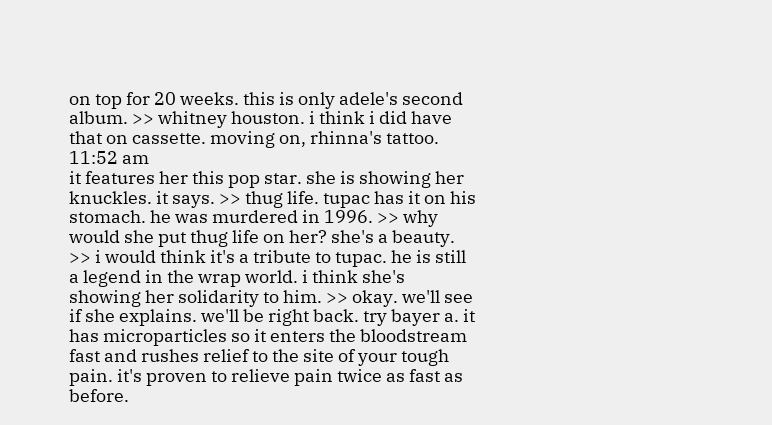on top for 20 weeks. this is only adele's second album. >> whitney houston. i think i did have that on cassette. moving on, rhinna's tattoo.
11:52 am
it features her this pop star. she is showing her knuckles. it says. >> thug life. tupac has it on his stomach. he was murdered in 1996. >> why would she put thug life on her? she's a beauty. >> i would think it's a tribute to tupac. he is still a legend in the wrap world. i think she's showing her solidarity to him. >> okay. we'll see if she explains. we'll be right back. try bayer a. it has microparticles so it enters the bloodstream fast and rushes relief to the site of your tough pain. it's proven to relieve pain twice as fast as before.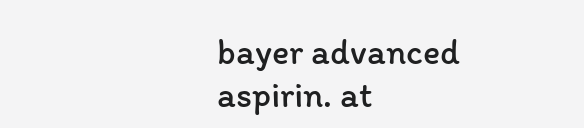bayer advanced aspirin. at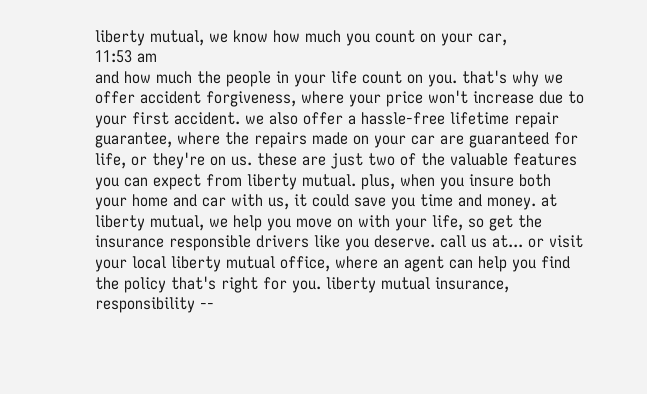liberty mutual, we know how much you count on your car,
11:53 am
and how much the people in your life count on you. that's why we offer accident forgiveness, where your price won't increase due to your first accident. we also offer a hassle-free lifetime repair guarantee, where the repairs made on your car are guaranteed for life, or they're on us. these are just two of the valuable features you can expect from liberty mutual. plus, when you insure both your home and car with us, it could save you time and money. at liberty mutual, we help you move on with your life, so get the insurance responsible drivers like you deserve. call us at... or visit your local liberty mutual office, where an agent can help you find the policy that's right for you. liberty mutual insurance, responsibility --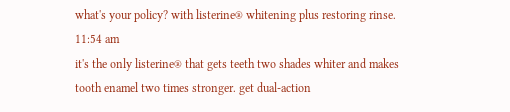what's your policy? with listerine® whitening plus restoring rinse.
11:54 am
it's the only listerine® that gets teeth two shades whiter and makes tooth enamel two times stronger. get dual-action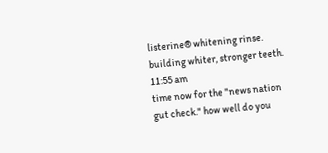listerine® whitening rinse. building whiter, stronger teeth.
11:55 am
time now for the "news nation gut check." how well do you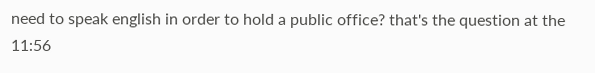need to speak english in order to hold a public office? that's the question at the
11:56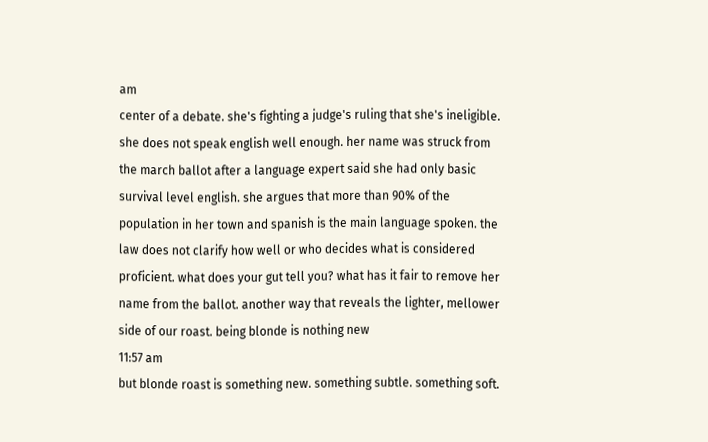am
center of a debate. she's fighting a judge's ruling that she's ineligible. she does not speak english well enough. her name was struck from the march ballot after a language expert said she had only basic survival level english. she argues that more than 90% of the population in her town and spanish is the main language spoken. the law does not clarify how well or who decides what is considered proficient. what does your gut tell you? what has it fair to remove her name from the ballot. another way that reveals the lighter, mellower side of our roast. being blonde is nothing new
11:57 am
but blonde roast is something new. something subtle. something soft.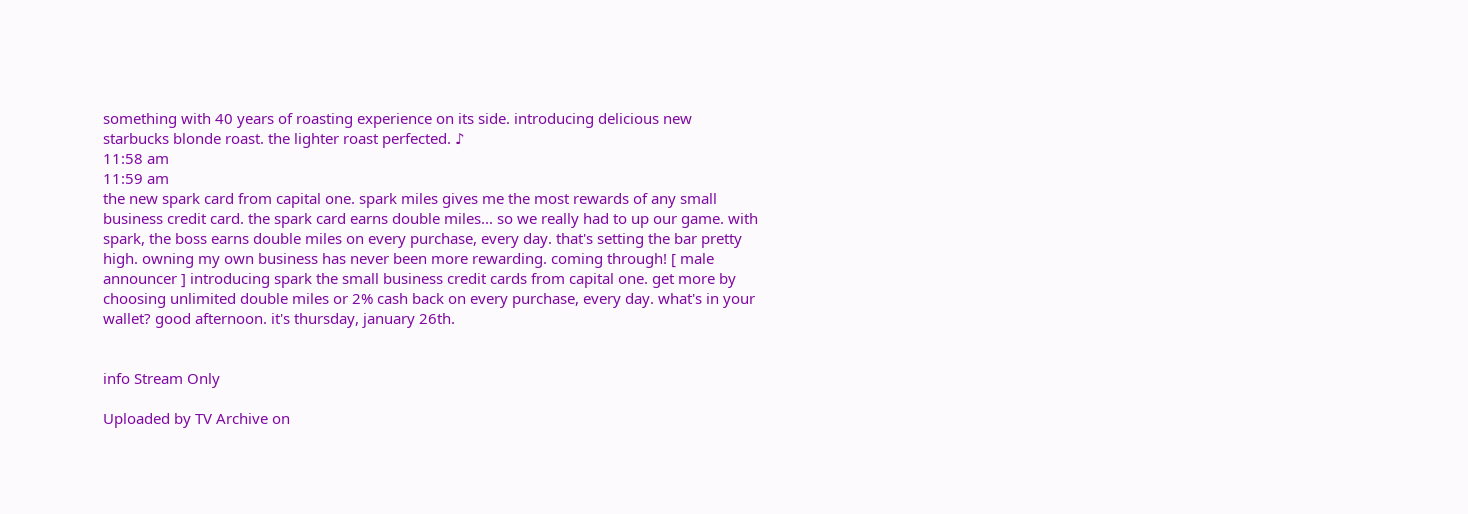something with 40 years of roasting experience on its side. introducing delicious new starbucks blonde roast. the lighter roast perfected. ♪
11:58 am
11:59 am
the new spark card from capital one. spark miles gives me the most rewards of any small business credit card. the spark card earns double miles... so we really had to up our game. with spark, the boss earns double miles on every purchase, every day. that's setting the bar pretty high. owning my own business has never been more rewarding. coming through! [ male announcer ] introducing spark the small business credit cards from capital one. get more by choosing unlimited double miles or 2% cash back on every purchase, every day. what's in your wallet? good afternoon. it's thursday, january 26th.


info Stream Only

Uploaded by TV Archive on